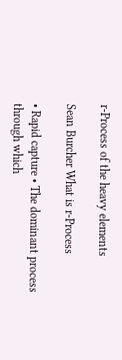r-Process of the heavy elements

Sean Burcher What is r-Process

• Rapid capture • The dominant process through which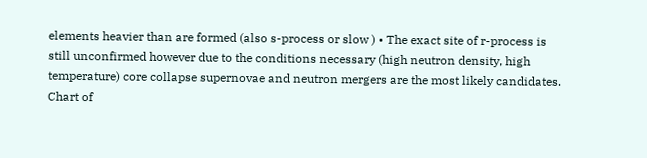elements heavier than are formed (also s-process or slow ) • The exact site of r-process is still unconfirmed however due to the conditions necessary (high neutron density, high temperature) core collapse supernovae and neutron mergers are the most likely candidates. Chart of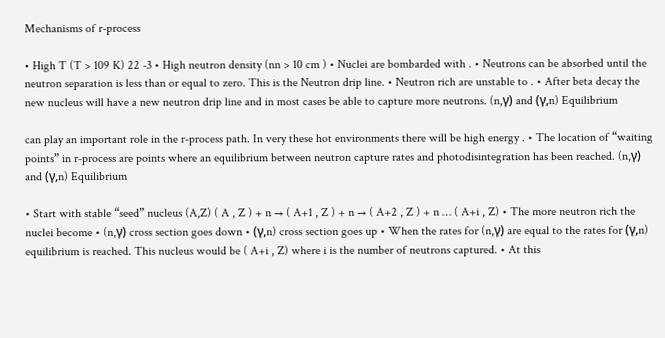Mechanisms of r-process

• High T (T > 109 K) 22 -3 • High neutron density (nn > 10 cm ) • Nuclei are bombarded with . • Neutrons can be absorbed until the neutron separation is less than or equal to zero. This is the Neutron drip line. • Neutron rich are unstable to . • After beta decay the new nucleus will have a new neutron drip line and in most cases be able to capture more neutrons. (n,γ) and (γ,n) Equilibrium

can play an important role in the r-process path. In very these hot environments there will be high energy . • The location of “waiting points” in r-process are points where an equilibrium between neutron capture rates and photodisintegration has been reached. (n,γ) and (γ,n) Equilibrium

• Start with stable “seed” nucleus (A,Z) ( A , Z ) + n → ( A+1 , Z ) + n → ( A+2 , Z ) + n … ( A+i , Z) • The more neutron rich the nuclei become • (n,γ) cross section goes down • (γ,n) cross section goes up • When the rates for (n,γ) are equal to the rates for (γ,n) equilibrium is reached. This nucleus would be ( A+i , Z) where i is the number of neutrons captured. • At this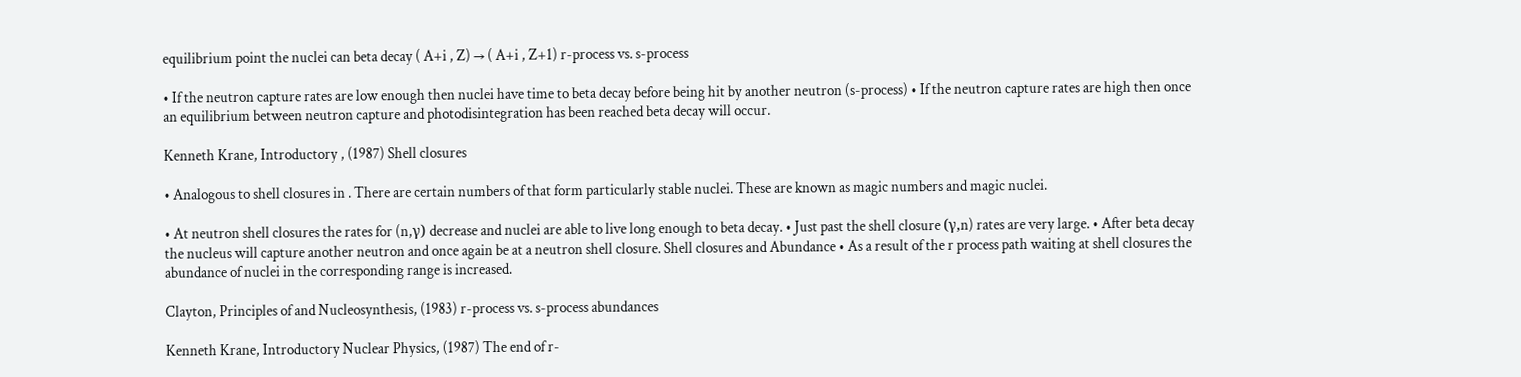equilibrium point the nuclei can beta decay ( A+i , Z) → ( A+i , Z+1) r-process vs. s-process

• If the neutron capture rates are low enough then nuclei have time to beta decay before being hit by another neutron (s-process) • If the neutron capture rates are high then once an equilibrium between neutron capture and photodisintegration has been reached beta decay will occur.

Kenneth Krane, Introductory , (1987) Shell closures

• Analogous to shell closures in . There are certain numbers of that form particularly stable nuclei. These are known as magic numbers and magic nuclei.

• At neutron shell closures the rates for (n,γ) decrease and nuclei are able to live long enough to beta decay. • Just past the shell closure (γ,n) rates are very large. • After beta decay the nucleus will capture another neutron and once again be at a neutron shell closure. Shell closures and Abundance • As a result of the r process path waiting at shell closures the abundance of nuclei in the corresponding range is increased.

Clayton, Principles of and Nucleosynthesis, (1983) r-process vs. s-process abundances

Kenneth Krane, Introductory Nuclear Physics, (1987) The end of r-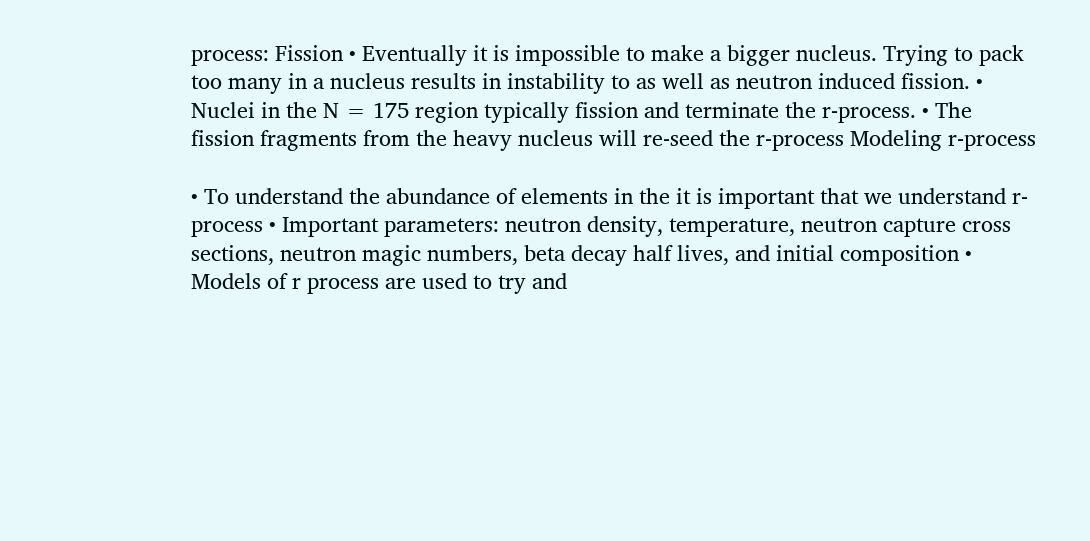process: Fission • Eventually it is impossible to make a bigger nucleus. Trying to pack too many in a nucleus results in instability to as well as neutron induced fission. • Nuclei in the N = 175 region typically fission and terminate the r-process. • The fission fragments from the heavy nucleus will re-seed the r-process Modeling r-process

• To understand the abundance of elements in the it is important that we understand r-process • Important parameters: neutron density, temperature, neutron capture cross sections, neutron magic numbers, beta decay half lives, and initial composition • Models of r process are used to try and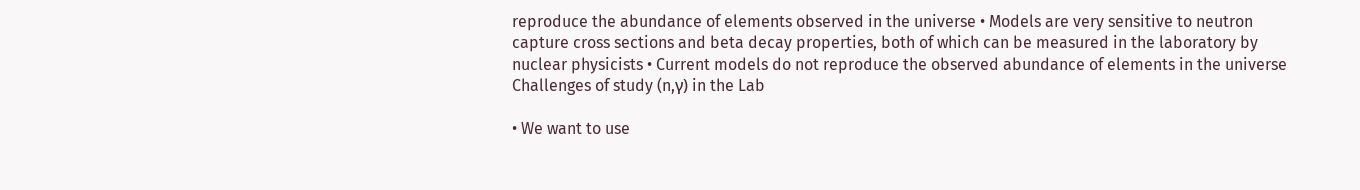reproduce the abundance of elements observed in the universe • Models are very sensitive to neutron capture cross sections and beta decay properties, both of which can be measured in the laboratory by nuclear physicists • Current models do not reproduce the observed abundance of elements in the universe Challenges of study (n,γ) in the Lab

• We want to use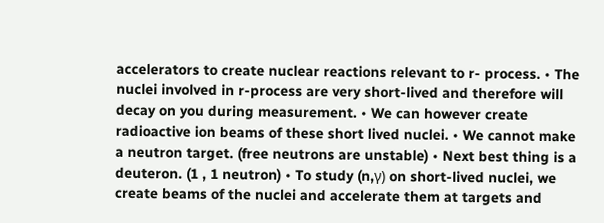accelerators to create nuclear reactions relevant to r- process. • The nuclei involved in r-process are very short-lived and therefore will decay on you during measurement. • We can however create radioactive ion beams of these short lived nuclei. • We cannot make a neutron target. (free neutrons are unstable) • Next best thing is a deuteron. (1 , 1 neutron) • To study (n,γ) on short-lived nuclei, we create beams of the nuclei and accelerate them at targets and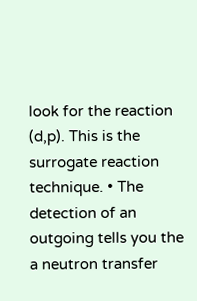look for the reaction (d,p). This is the surrogate reaction technique. • The detection of an outgoing tells you the a neutron transfer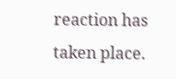reaction has taken place.